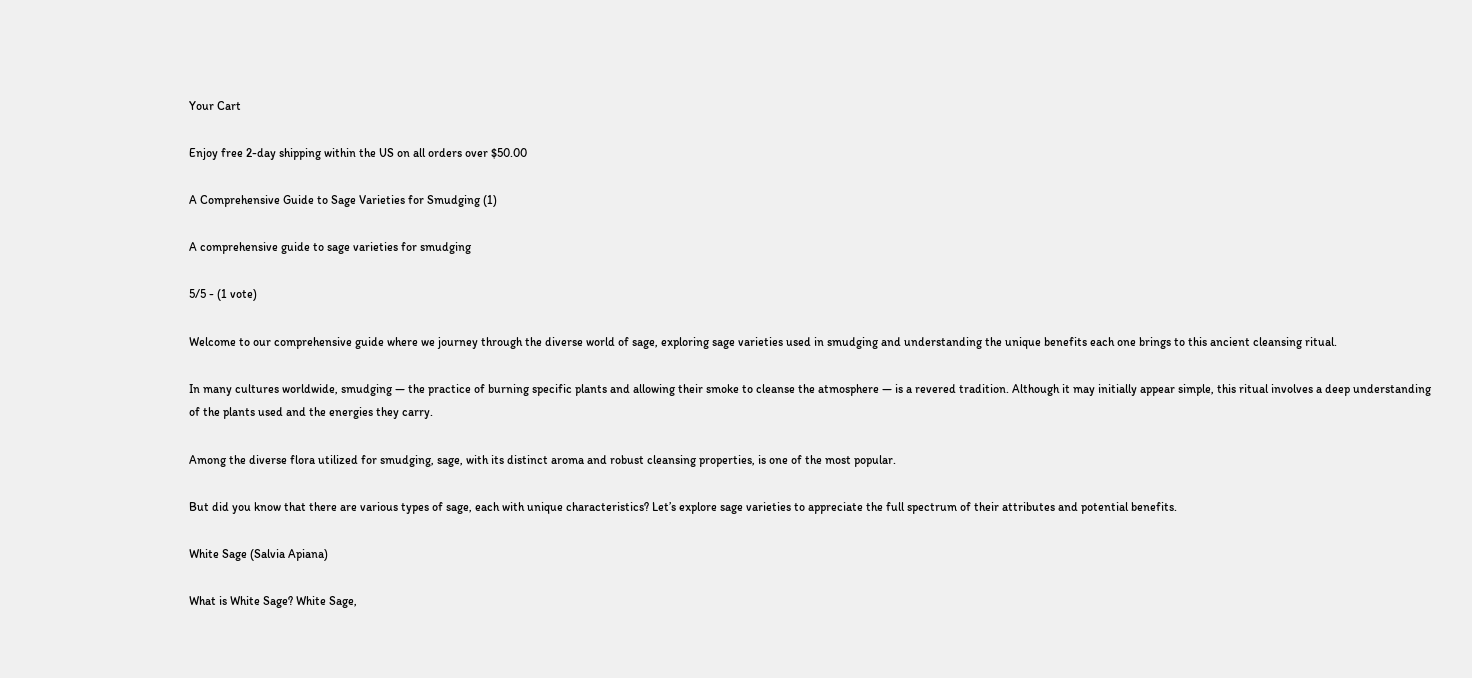Your Cart

Enjoy free 2-day shipping within the US on all orders over $50.00

A Comprehensive Guide to Sage Varieties for Smudging (1)

A comprehensive guide to sage varieties for smudging

5/5 - (1 vote)

Welcome to our comprehensive guide where we journey through the diverse world of sage, exploring sage varieties used in smudging and understanding the unique benefits each one brings to this ancient cleansing ritual.

In many cultures worldwide, smudging — the practice of burning specific plants and allowing their smoke to cleanse the atmosphere — is a revered tradition. Although it may initially appear simple, this ritual involves a deep understanding of the plants used and the energies they carry.

Among the diverse flora utilized for smudging, sage, with its distinct aroma and robust cleansing properties, is one of the most popular.

But did you know that there are various types of sage, each with unique characteristics? Let’s explore sage varieties to appreciate the full spectrum of their attributes and potential benefits.

White Sage (Salvia Apiana)

What is White Sage? White Sage,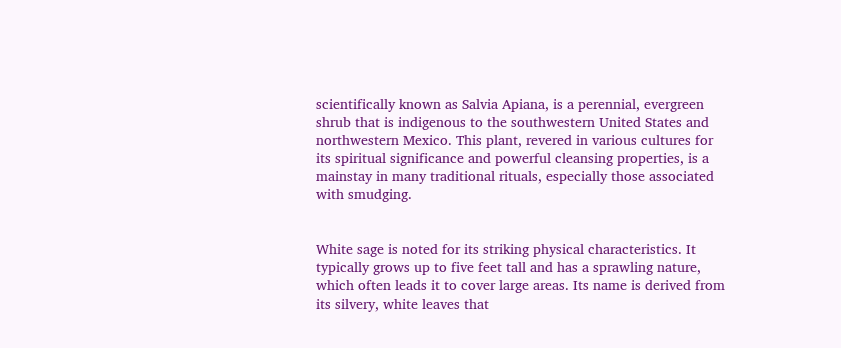scientifically known as Salvia Apiana, is a perennial, evergreen shrub that is indigenous to the southwestern United States and northwestern Mexico. This plant, revered in various cultures for its spiritual significance and powerful cleansing properties, is a mainstay in many traditional rituals, especially those associated with smudging.


White sage is noted for its striking physical characteristics. It typically grows up to five feet tall and has a sprawling nature, which often leads it to cover large areas. Its name is derived from its silvery, white leaves that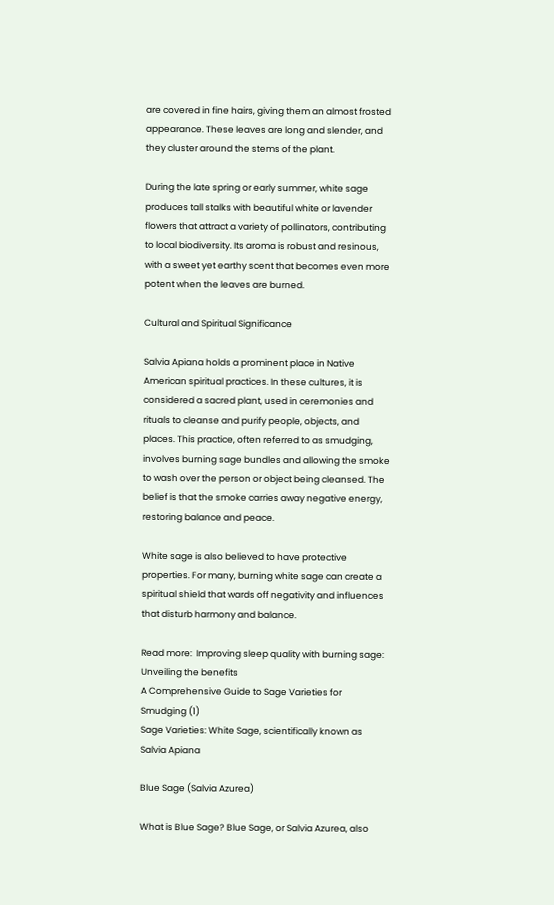are covered in fine hairs, giving them an almost frosted appearance. These leaves are long and slender, and they cluster around the stems of the plant.

During the late spring or early summer, white sage produces tall stalks with beautiful white or lavender flowers that attract a variety of pollinators, contributing to local biodiversity. Its aroma is robust and resinous, with a sweet yet earthy scent that becomes even more potent when the leaves are burned.

Cultural and Spiritual Significance

Salvia Apiana holds a prominent place in Native American spiritual practices. In these cultures, it is considered a sacred plant, used in ceremonies and rituals to cleanse and purify people, objects, and places. This practice, often referred to as smudging, involves burning sage bundles and allowing the smoke to wash over the person or object being cleansed. The belief is that the smoke carries away negative energy, restoring balance and peace.

White sage is also believed to have protective properties. For many, burning white sage can create a spiritual shield that wards off negativity and influences that disturb harmony and balance.

Read more:  Improving sleep quality with burning sage: Unveiling the benefits
A Comprehensive Guide to Sage Varieties for Smudging (1)
Sage Varieties: White Sage, scientifically known as Salvia Apiana

Blue Sage (Salvia Azurea)

What is Blue Sage? Blue Sage, or Salvia Azurea, also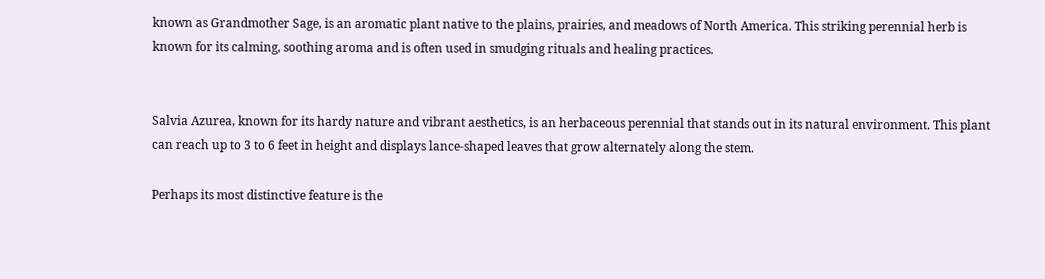known as Grandmother Sage, is an aromatic plant native to the plains, prairies, and meadows of North America. This striking perennial herb is known for its calming, soothing aroma and is often used in smudging rituals and healing practices.


Salvia Azurea, known for its hardy nature and vibrant aesthetics, is an herbaceous perennial that stands out in its natural environment. This plant can reach up to 3 to 6 feet in height and displays lance-shaped leaves that grow alternately along the stem.

Perhaps its most distinctive feature is the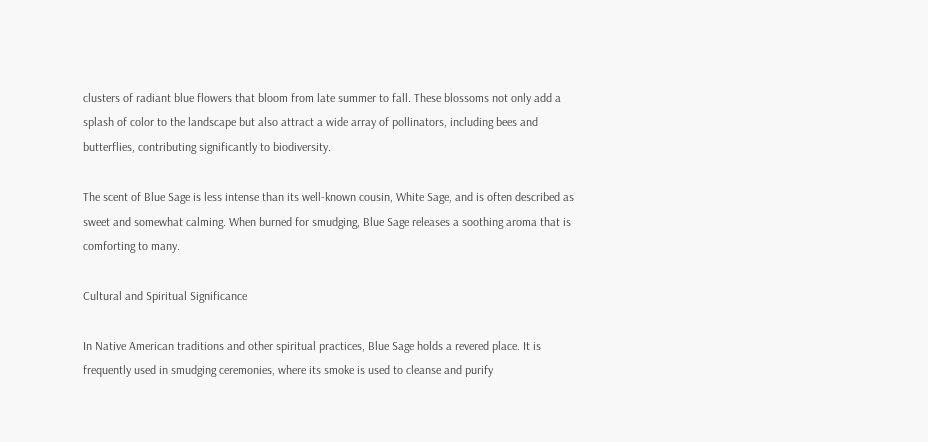clusters of radiant blue flowers that bloom from late summer to fall. These blossoms not only add a splash of color to the landscape but also attract a wide array of pollinators, including bees and butterflies, contributing significantly to biodiversity.

The scent of Blue Sage is less intense than its well-known cousin, White Sage, and is often described as sweet and somewhat calming. When burned for smudging, Blue Sage releases a soothing aroma that is comforting to many.

Cultural and Spiritual Significance

In Native American traditions and other spiritual practices, Blue Sage holds a revered place. It is frequently used in smudging ceremonies, where its smoke is used to cleanse and purify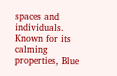spaces and individuals. Known for its calming properties, Blue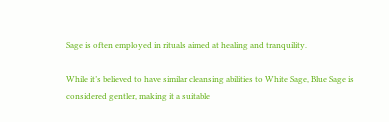Sage is often employed in rituals aimed at healing and tranquility.

While it’s believed to have similar cleansing abilities to White Sage, Blue Sage is considered gentler, making it a suitable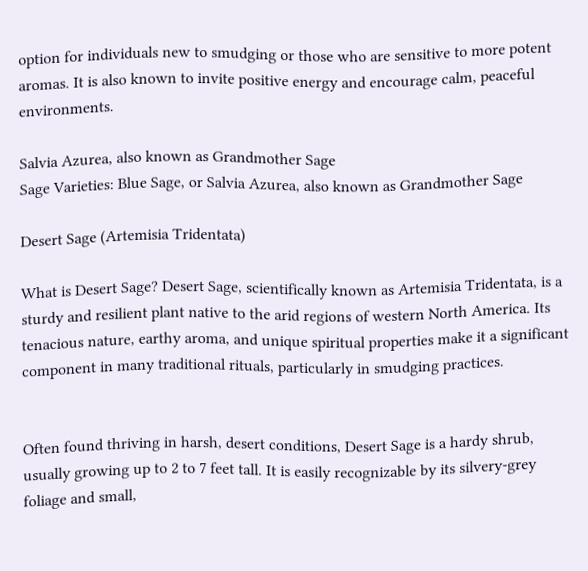option for individuals new to smudging or those who are sensitive to more potent aromas. It is also known to invite positive energy and encourage calm, peaceful environments.

Salvia Azurea, also known as Grandmother Sage
Sage Varieties: Blue Sage, or Salvia Azurea, also known as Grandmother Sage

Desert Sage (Artemisia Tridentata)

What is Desert Sage? Desert Sage, scientifically known as Artemisia Tridentata, is a sturdy and resilient plant native to the arid regions of western North America. Its tenacious nature, earthy aroma, and unique spiritual properties make it a significant component in many traditional rituals, particularly in smudging practices.


Often found thriving in harsh, desert conditions, Desert Sage is a hardy shrub, usually growing up to 2 to 7 feet tall. It is easily recognizable by its silvery-grey foliage and small,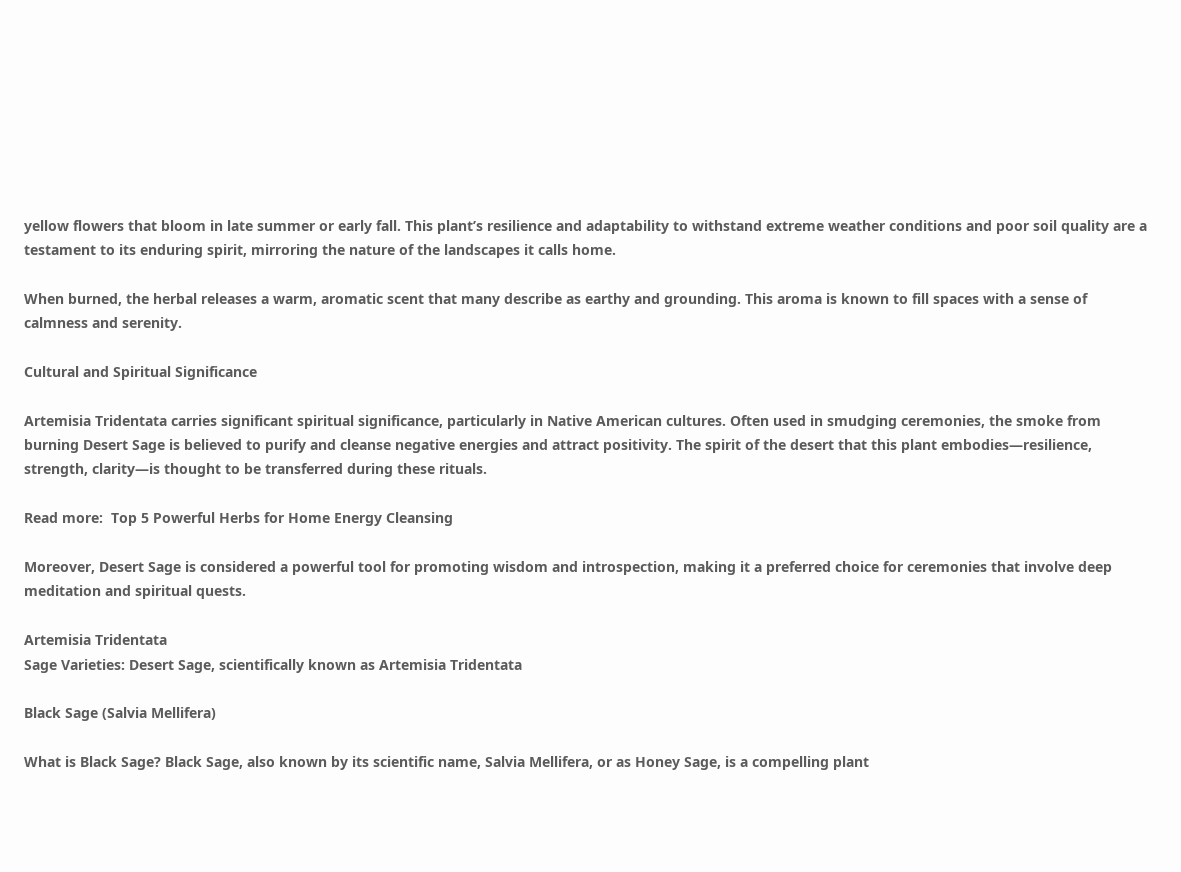yellow flowers that bloom in late summer or early fall. This plant’s resilience and adaptability to withstand extreme weather conditions and poor soil quality are a testament to its enduring spirit, mirroring the nature of the landscapes it calls home.

When burned, the herbal releases a warm, aromatic scent that many describe as earthy and grounding. This aroma is known to fill spaces with a sense of calmness and serenity.

Cultural and Spiritual Significance

Artemisia Tridentata carries significant spiritual significance, particularly in Native American cultures. Often used in smudging ceremonies, the smoke from burning Desert Sage is believed to purify and cleanse negative energies and attract positivity. The spirit of the desert that this plant embodies—resilience, strength, clarity—is thought to be transferred during these rituals.

Read more:  Top 5 Powerful Herbs for Home Energy Cleansing

Moreover, Desert Sage is considered a powerful tool for promoting wisdom and introspection, making it a preferred choice for ceremonies that involve deep meditation and spiritual quests.

Artemisia Tridentata
Sage Varieties: Desert Sage, scientifically known as Artemisia Tridentata

Black Sage (Salvia Mellifera)

What is Black Sage? Black Sage, also known by its scientific name, Salvia Mellifera, or as Honey Sage, is a compelling plant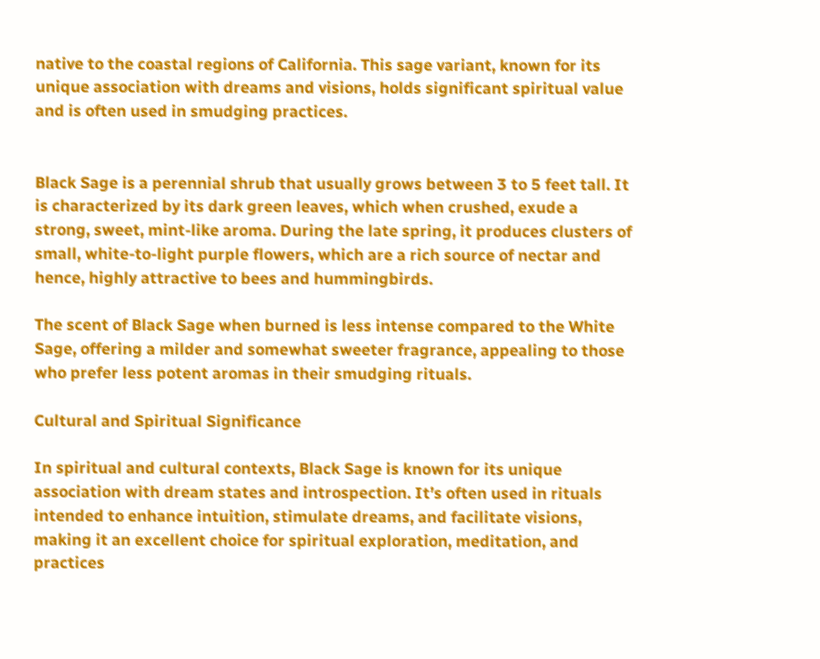native to the coastal regions of California. This sage variant, known for its unique association with dreams and visions, holds significant spiritual value and is often used in smudging practices.


Black Sage is a perennial shrub that usually grows between 3 to 5 feet tall. It is characterized by its dark green leaves, which when crushed, exude a strong, sweet, mint-like aroma. During the late spring, it produces clusters of small, white-to-light purple flowers, which are a rich source of nectar and hence, highly attractive to bees and hummingbirds.

The scent of Black Sage when burned is less intense compared to the White Sage, offering a milder and somewhat sweeter fragrance, appealing to those who prefer less potent aromas in their smudging rituals.

Cultural and Spiritual Significance

In spiritual and cultural contexts, Black Sage is known for its unique association with dream states and introspection. It’s often used in rituals intended to enhance intuition, stimulate dreams, and facilitate visions, making it an excellent choice for spiritual exploration, meditation, and practices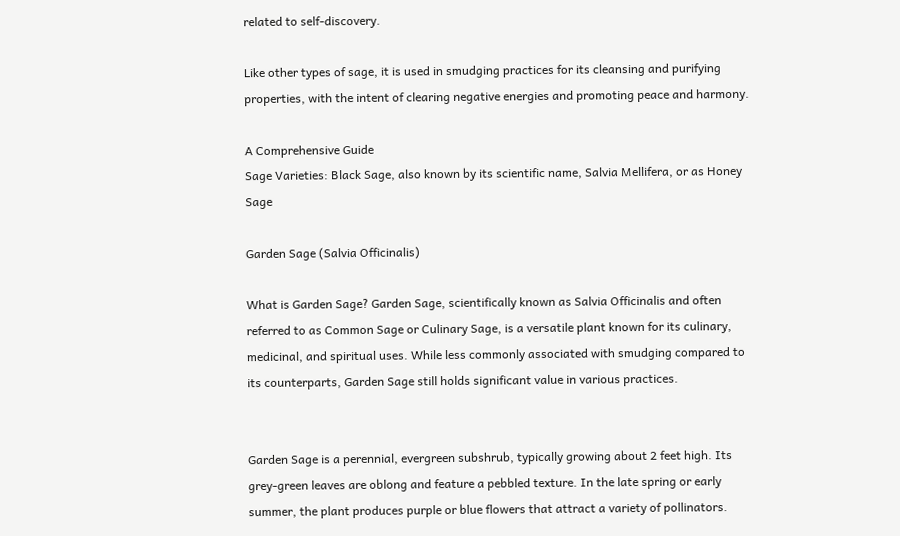related to self-discovery.

Like other types of sage, it is used in smudging practices for its cleansing and purifying properties, with the intent of clearing negative energies and promoting peace and harmony.

A Comprehensive Guide
Sage Varieties: Black Sage, also known by its scientific name, Salvia Mellifera, or as Honey Sage

Garden Sage (Salvia Officinalis)

What is Garden Sage? Garden Sage, scientifically known as Salvia Officinalis and often referred to as Common Sage or Culinary Sage, is a versatile plant known for its culinary, medicinal, and spiritual uses. While less commonly associated with smudging compared to its counterparts, Garden Sage still holds significant value in various practices.


Garden Sage is a perennial, evergreen subshrub, typically growing about 2 feet high. Its grey-green leaves are oblong and feature a pebbled texture. In the late spring or early summer, the plant produces purple or blue flowers that attract a variety of pollinators.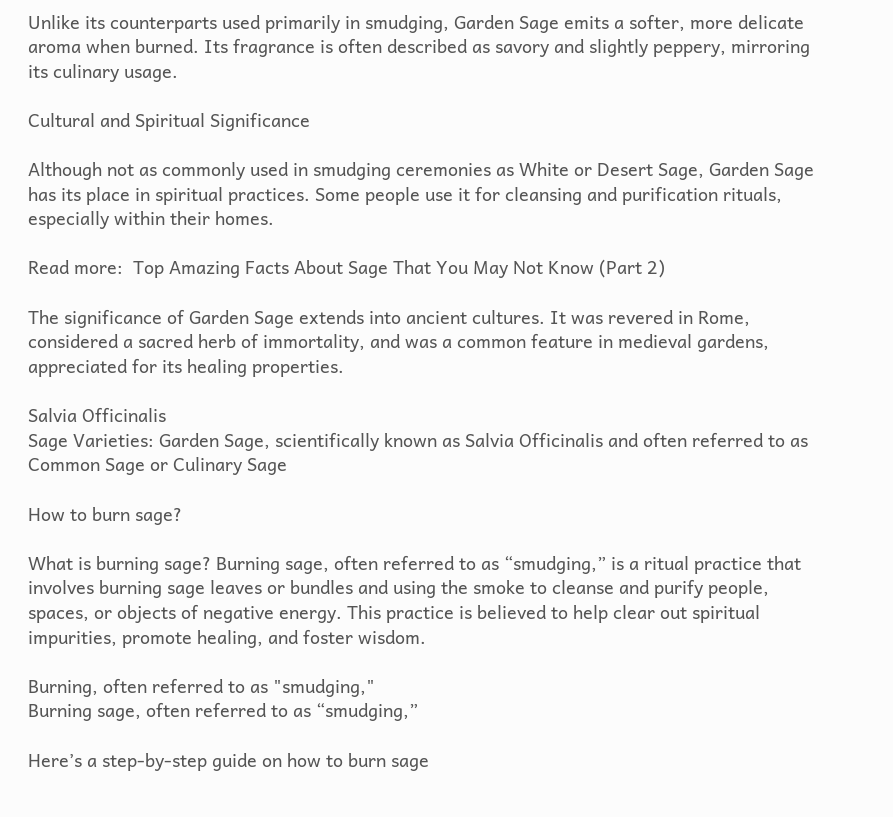Unlike its counterparts used primarily in smudging, Garden Sage emits a softer, more delicate aroma when burned. Its fragrance is often described as savory and slightly peppery, mirroring its culinary usage.

Cultural and Spiritual Significance

Although not as commonly used in smudging ceremonies as White or Desert Sage, Garden Sage has its place in spiritual practices. Some people use it for cleansing and purification rituals, especially within their homes.

Read more:  Top Amazing Facts About Sage That You May Not Know (Part 2)

The significance of Garden Sage extends into ancient cultures. It was revered in Rome, considered a sacred herb of immortality, and was a common feature in medieval gardens, appreciated for its healing properties.

Salvia Officinalis
Sage Varieties: Garden Sage, scientifically known as Salvia Officinalis and often referred to as Common Sage or Culinary Sage

How to burn sage?

What is burning sage? Burning sage, often referred to as “smudging,” is a ritual practice that involves burning sage leaves or bundles and using the smoke to cleanse and purify people, spaces, or objects of negative energy. This practice is believed to help clear out spiritual impurities, promote healing, and foster wisdom.

Burning, often referred to as "smudging,"
Burning sage, often referred to as “smudging,”

Here’s a step-by-step guide on how to burn sage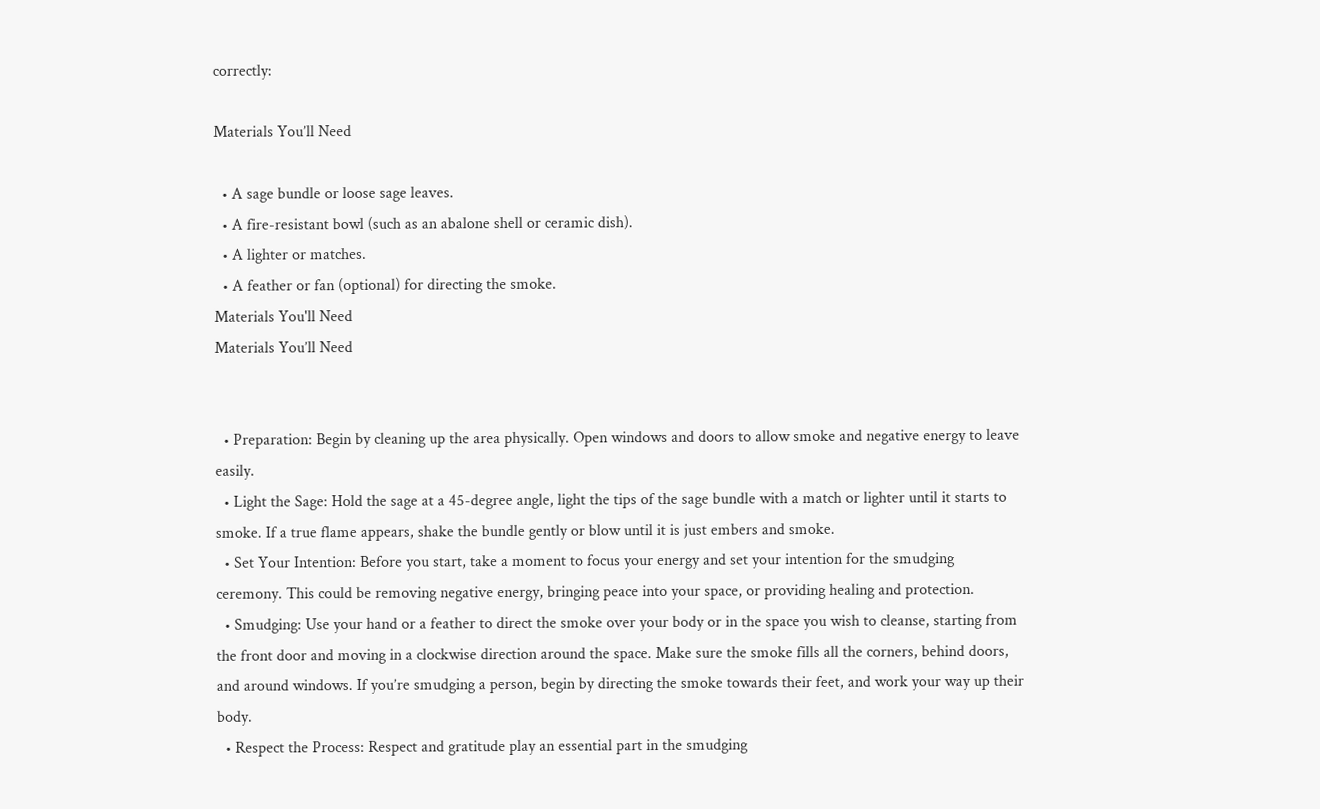correctly:

Materials You’ll Need

  • A sage bundle or loose sage leaves.
  • A fire-resistant bowl (such as an abalone shell or ceramic dish).
  • A lighter or matches.
  • A feather or fan (optional) for directing the smoke.
Materials You'll Need
Materials You’ll Need


  • Preparation: Begin by cleaning up the area physically. Open windows and doors to allow smoke and negative energy to leave easily.
  • Light the Sage: Hold the sage at a 45-degree angle, light the tips of the sage bundle with a match or lighter until it starts to smoke. If a true flame appears, shake the bundle gently or blow until it is just embers and smoke.
  • Set Your Intention: Before you start, take a moment to focus your energy and set your intention for the smudging ceremony. This could be removing negative energy, bringing peace into your space, or providing healing and protection.
  • Smudging: Use your hand or a feather to direct the smoke over your body or in the space you wish to cleanse, starting from the front door and moving in a clockwise direction around the space. Make sure the smoke fills all the corners, behind doors, and around windows. If you’re smudging a person, begin by directing the smoke towards their feet, and work your way up their body.
  • Respect the Process: Respect and gratitude play an essential part in the smudging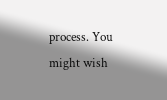process. You might wish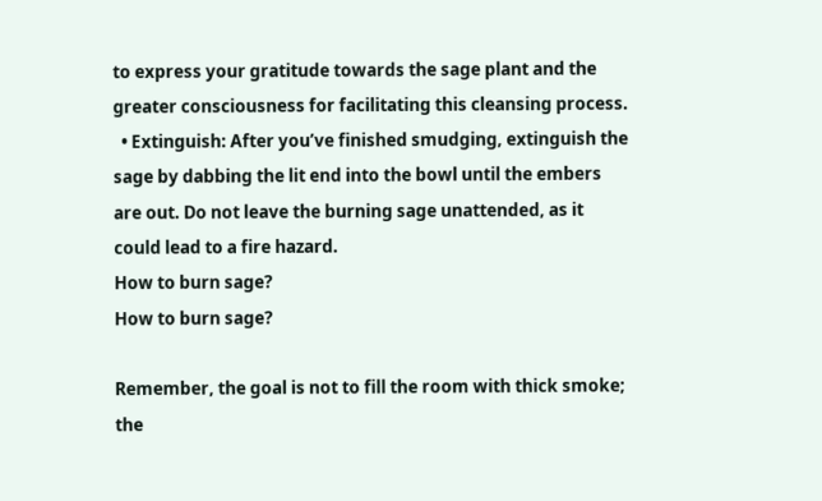to express your gratitude towards the sage plant and the greater consciousness for facilitating this cleansing process.
  • Extinguish: After you’ve finished smudging, extinguish the sage by dabbing the lit end into the bowl until the embers are out. Do not leave the burning sage unattended, as it could lead to a fire hazard.
How to burn sage?
How to burn sage?

Remember, the goal is not to fill the room with thick smoke; the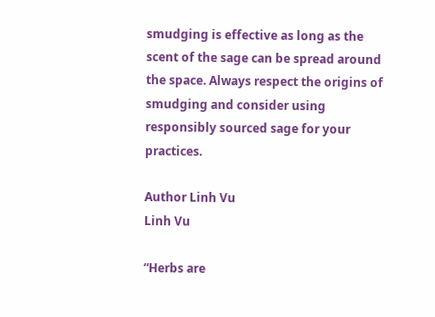smudging is effective as long as the scent of the sage can be spread around the space. Always respect the origins of smudging and consider using responsibly sourced sage for your practices.

Author Linh Vu
Linh Vu

“Herbs are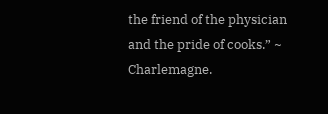the friend of the physician and the pride of cooks.” ~ Charlemagne.